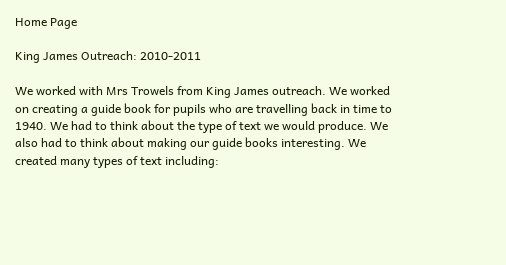Home Page

King James Outreach: 2010-2011

We worked with Mrs Trowels from King James outreach. We worked on creating a guide book for pupils who are travelling back in time to 1940. We had to think about the type of text we would produce. We also had to think about making our guide books interesting. We created many types of text including: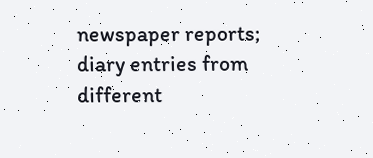newspaper reports; diary entries from different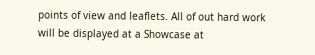points of view and leaflets. All of out hard work will be displayed at a Showcase at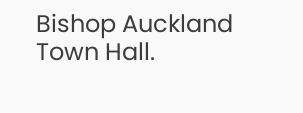Bishop Auckland Town Hall.